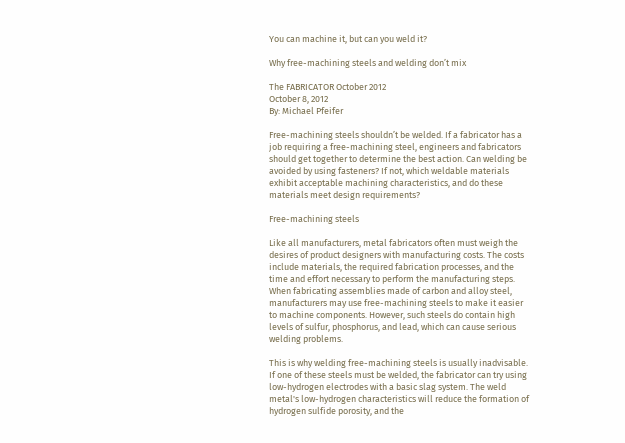You can machine it, but can you weld it?

Why free-machining steels and welding don’t mix

The FABRICATOR October 2012
October 8, 2012
By: Michael Pfeifer

Free-machining steels shouldn’t be welded. If a fabricator has a job requiring a free-machining steel, engineers and fabricators should get together to determine the best action. Can welding be avoided by using fasteners? If not, which weldable materials exhibit acceptable machining characteristics, and do these materials meet design requirements?

Free-machining steels

Like all manufacturers, metal fabricators often must weigh the desires of product designers with manufacturing costs. The costs include materials, the required fabrication processes, and the time and effort necessary to perform the manufacturing steps. When fabricating assemblies made of carbon and alloy steel, manufacturers may use free-machining steels to make it easier to machine components. However, such steels do contain high levels of sulfur, phosphorus, and lead, which can cause serious welding problems.

This is why welding free-machining steels is usually inadvisable. If one of these steels must be welded, the fabricator can try using low-hydrogen electrodes with a basic slag system. The weld metal's low-hydrogen characteristics will reduce the formation of hydrogen sulfide porosity, and the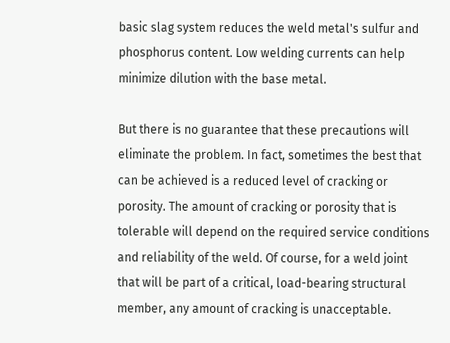basic slag system reduces the weld metal's sulfur and phosphorus content. Low welding currents can help minimize dilution with the base metal.

But there is no guarantee that these precautions will eliminate the problem. In fact, sometimes the best that can be achieved is a reduced level of cracking or porosity. The amount of cracking or porosity that is tolerable will depend on the required service conditions and reliability of the weld. Of course, for a weld joint that will be part of a critical, load-bearing structural member, any amount of cracking is unacceptable.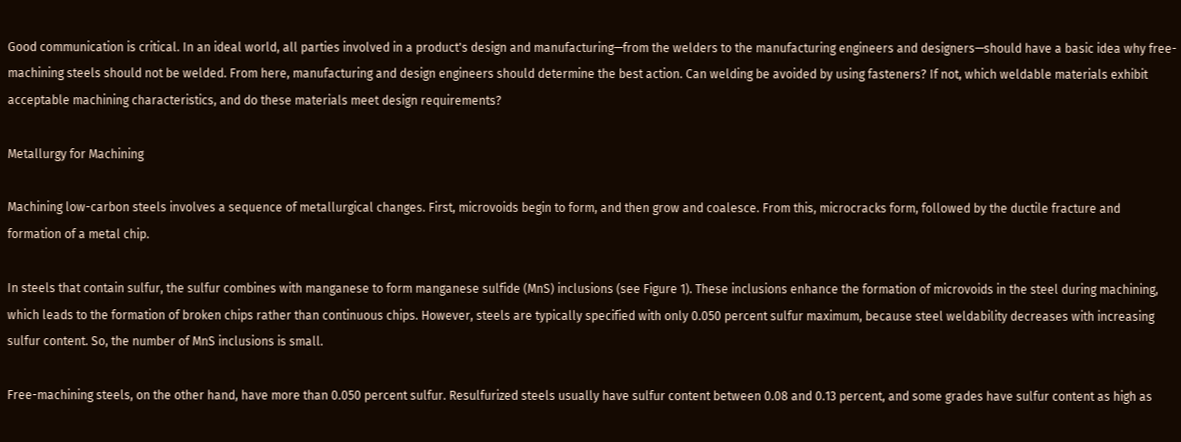Good communication is critical. In an ideal world, all parties involved in a product's design and manufacturing—from the welders to the manufacturing engineers and designers—should have a basic idea why free-machining steels should not be welded. From here, manufacturing and design engineers should determine the best action. Can welding be avoided by using fasteners? If not, which weldable materials exhibit acceptable machining characteristics, and do these materials meet design requirements?

Metallurgy for Machining

Machining low-carbon steels involves a sequence of metallurgical changes. First, microvoids begin to form, and then grow and coalesce. From this, microcracks form, followed by the ductile fracture and formation of a metal chip.

In steels that contain sulfur, the sulfur combines with manganese to form manganese sulfide (MnS) inclusions (see Figure 1). These inclusions enhance the formation of microvoids in the steel during machining, which leads to the formation of broken chips rather than continuous chips. However, steels are typically specified with only 0.050 percent sulfur maximum, because steel weldability decreases with increasing sulfur content. So, the number of MnS inclusions is small.

Free-machining steels, on the other hand, have more than 0.050 percent sulfur. Resulfurized steels usually have sulfur content between 0.08 and 0.13 percent, and some grades have sulfur content as high as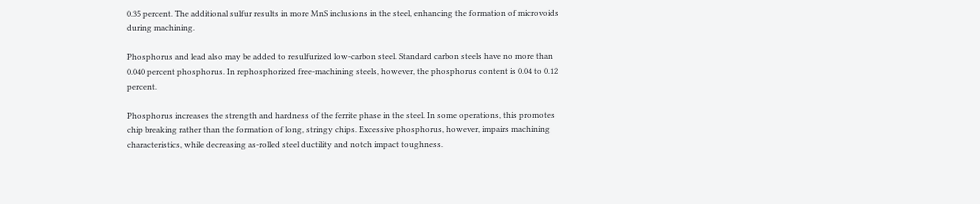0.35 percent. The additional sulfur results in more MnS inclusions in the steel, enhancing the formation of microvoids during machining.

Phosphorus and lead also may be added to resulfurized low-carbon steel. Standard carbon steels have no more than 0.040 percent phosphorus. In rephosphorized free-machining steels, however, the phosphorus content is 0.04 to 0.12 percent.

Phosphorus increases the strength and hardness of the ferrite phase in the steel. In some operations, this promotes chip breaking rather than the formation of long, stringy chips. Excessive phosphorus, however, impairs machining characteristics, while decreasing as-rolled steel ductility and notch impact toughness.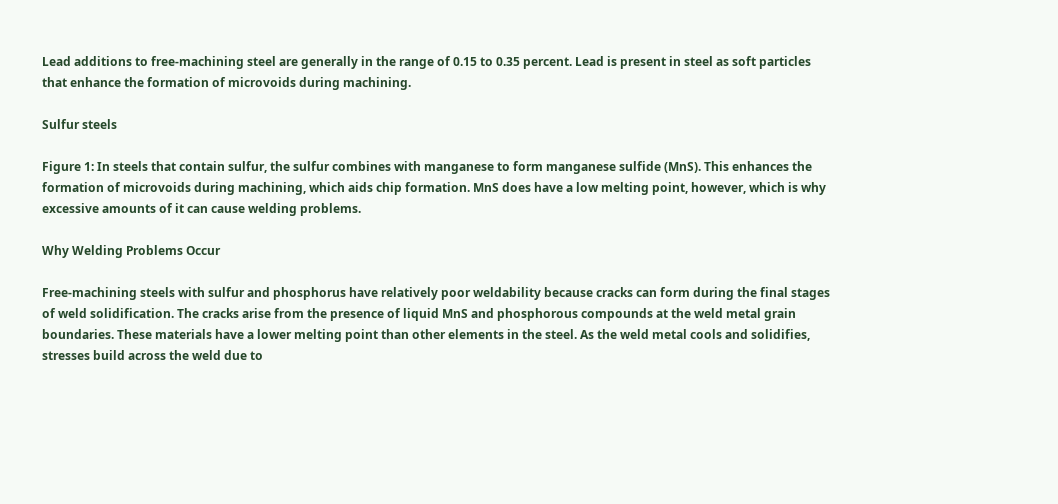Lead additions to free-machining steel are generally in the range of 0.15 to 0.35 percent. Lead is present in steel as soft particles that enhance the formation of microvoids during machining.

Sulfur steels

Figure 1: In steels that contain sulfur, the sulfur combines with manganese to form manganese sulfide (MnS). This enhances the formation of microvoids during machining, which aids chip formation. MnS does have a low melting point, however, which is why excessive amounts of it can cause welding problems.

Why Welding Problems Occur

Free-machining steels with sulfur and phosphorus have relatively poor weldability because cracks can form during the final stages of weld solidification. The cracks arise from the presence of liquid MnS and phosphorous compounds at the weld metal grain boundaries. These materials have a lower melting point than other elements in the steel. As the weld metal cools and solidifies, stresses build across the weld due to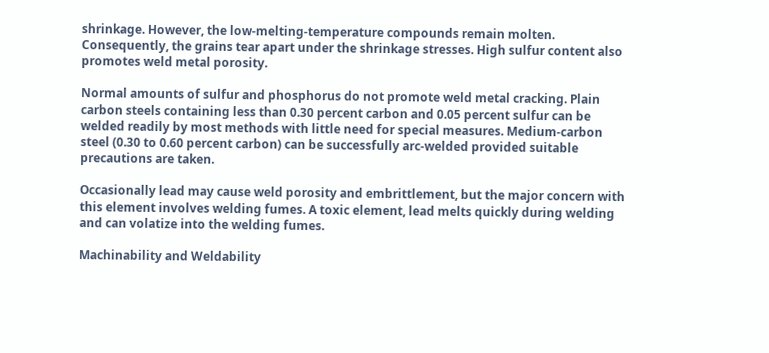shrinkage. However, the low-melting-temperature compounds remain molten. Consequently, the grains tear apart under the shrinkage stresses. High sulfur content also promotes weld metal porosity.

Normal amounts of sulfur and phosphorus do not promote weld metal cracking. Plain carbon steels containing less than 0.30 percent carbon and 0.05 percent sulfur can be welded readily by most methods with little need for special measures. Medium-carbon steel (0.30 to 0.60 percent carbon) can be successfully arc-welded provided suitable precautions are taken.

Occasionally lead may cause weld porosity and embrittlement, but the major concern with this element involves welding fumes. A toxic element, lead melts quickly during welding and can volatize into the welding fumes.

Machinability and Weldability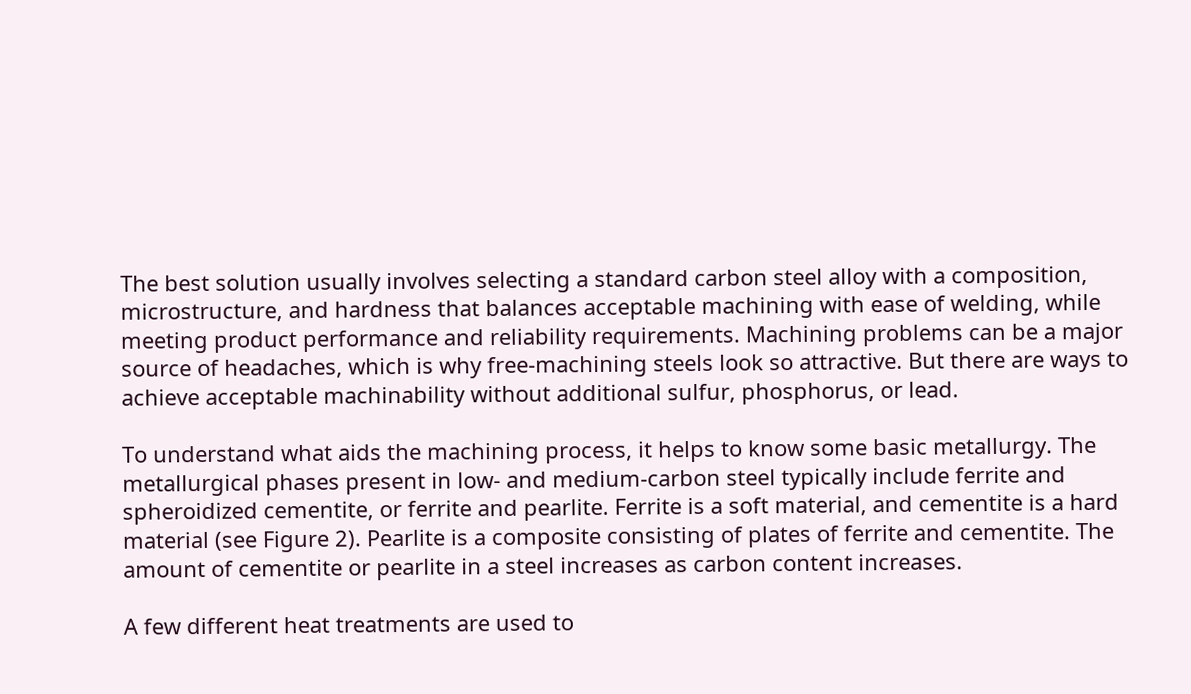The best solution usually involves selecting a standard carbon steel alloy with a composition, microstructure, and hardness that balances acceptable machining with ease of welding, while meeting product performance and reliability requirements. Machining problems can be a major source of headaches, which is why free-machining steels look so attractive. But there are ways to achieve acceptable machinability without additional sulfur, phosphorus, or lead.

To understand what aids the machining process, it helps to know some basic metallurgy. The metallurgical phases present in low- and medium-carbon steel typically include ferrite and spheroidized cementite, or ferrite and pearlite. Ferrite is a soft material, and cementite is a hard material (see Figure 2). Pearlite is a composite consisting of plates of ferrite and cementite. The amount of cementite or pearlite in a steel increases as carbon content increases.

A few different heat treatments are used to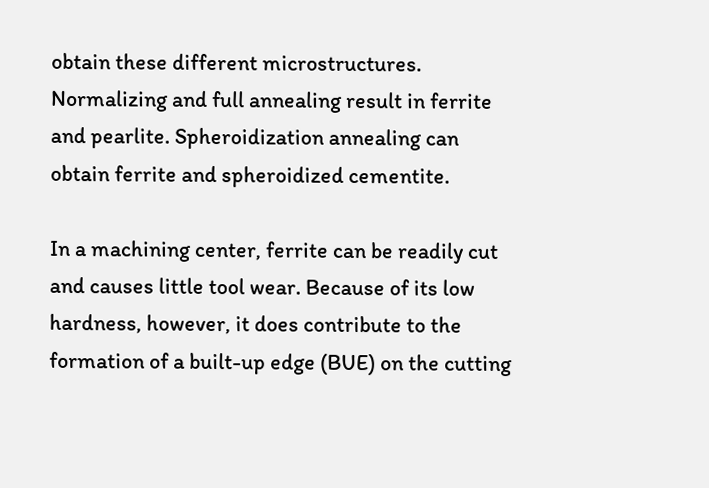obtain these different microstructures. Normalizing and full annealing result in ferrite and pearlite. Spheroidization annealing can obtain ferrite and spheroidized cementite.

In a machining center, ferrite can be readily cut and causes little tool wear. Because of its low hardness, however, it does contribute to the formation of a built-up edge (BUE) on the cutting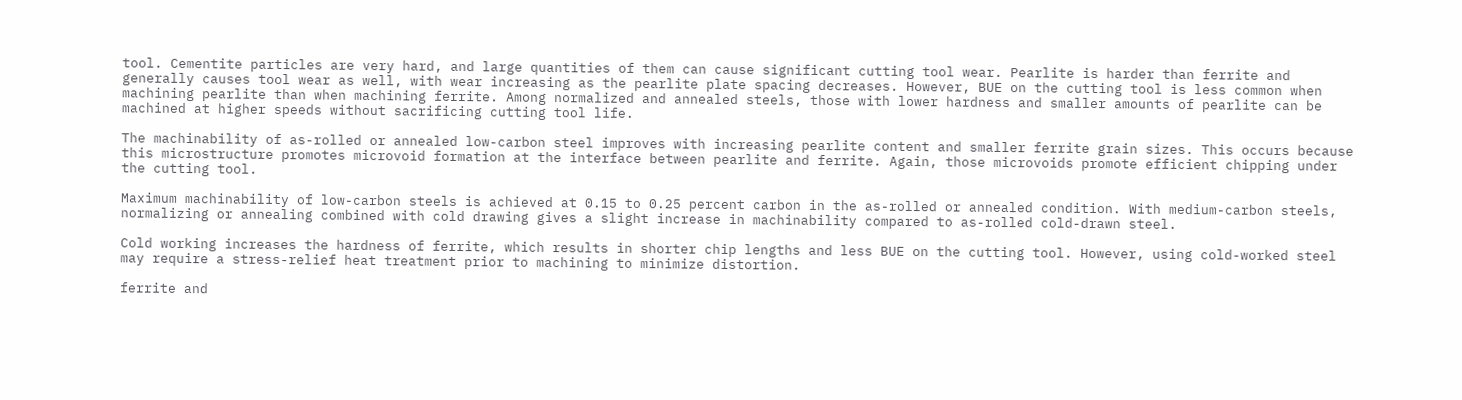tool. Cementite particles are very hard, and large quantities of them can cause significant cutting tool wear. Pearlite is harder than ferrite and generally causes tool wear as well, with wear increasing as the pearlite plate spacing decreases. However, BUE on the cutting tool is less common when machining pearlite than when machining ferrite. Among normalized and annealed steels, those with lower hardness and smaller amounts of pearlite can be machined at higher speeds without sacrificing cutting tool life.

The machinability of as-rolled or annealed low-carbon steel improves with increasing pearlite content and smaller ferrite grain sizes. This occurs because this microstructure promotes microvoid formation at the interface between pearlite and ferrite. Again, those microvoids promote efficient chipping under the cutting tool.

Maximum machinability of low-carbon steels is achieved at 0.15 to 0.25 percent carbon in the as-rolled or annealed condition. With medium-carbon steels, normalizing or annealing combined with cold drawing gives a slight increase in machinability compared to as-rolled cold-drawn steel.

Cold working increases the hardness of ferrite, which results in shorter chip lengths and less BUE on the cutting tool. However, using cold-worked steel may require a stress-relief heat treatment prior to machining to minimize distortion.

ferrite and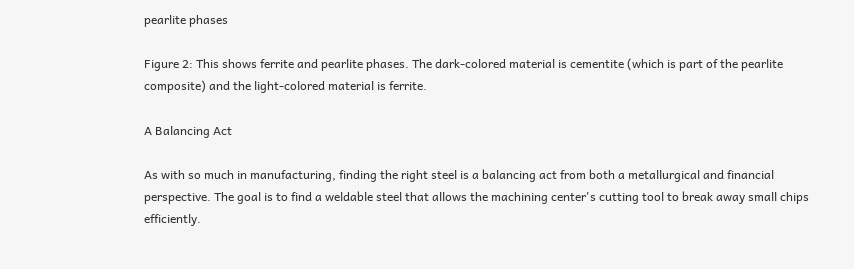pearlite phases

Figure 2: This shows ferrite and pearlite phases. The dark-colored material is cementite (which is part of the pearlite composite) and the light-colored material is ferrite.

A Balancing Act

As with so much in manufacturing, finding the right steel is a balancing act from both a metallurgical and financial perspective. The goal is to find a weldable steel that allows the machining center's cutting tool to break away small chips efficiently.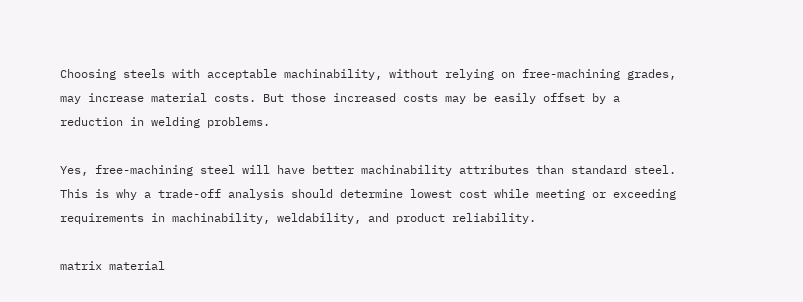Choosing steels with acceptable machinability, without relying on free-machining grades, may increase material costs. But those increased costs may be easily offset by a reduction in welding problems.

Yes, free-machining steel will have better machinability attributes than standard steel. This is why a trade-off analysis should determine lowest cost while meeting or exceeding requirements in machinability, weldability, and product reliability.

matrix material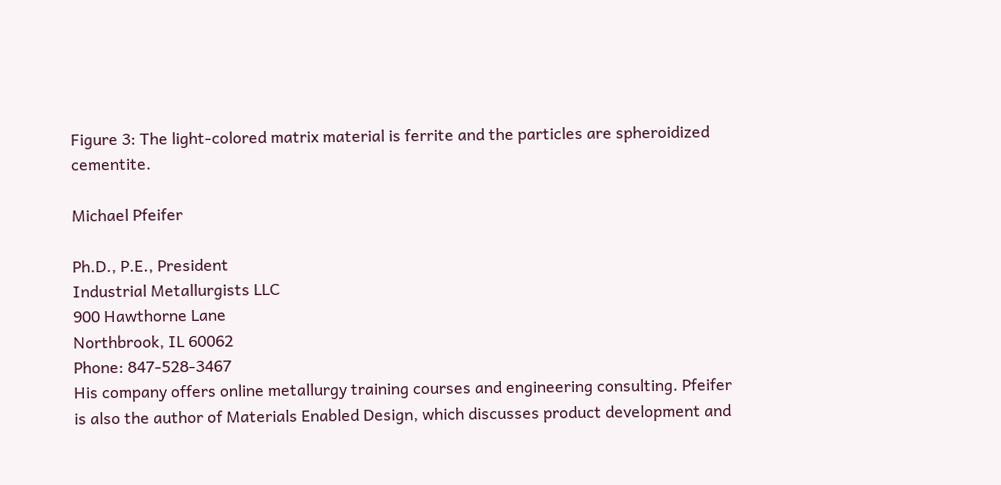Figure 3: The light-colored matrix material is ferrite and the particles are spheroidized cementite.

Michael Pfeifer

Ph.D., P.E., President
Industrial Metallurgists LLC
900 Hawthorne Lane
Northbrook, IL 60062
Phone: 847-528-3467
His company offers online metallurgy training courses and engineering consulting. Pfeifer is also the author of Materials Enabled Design, which discusses product development and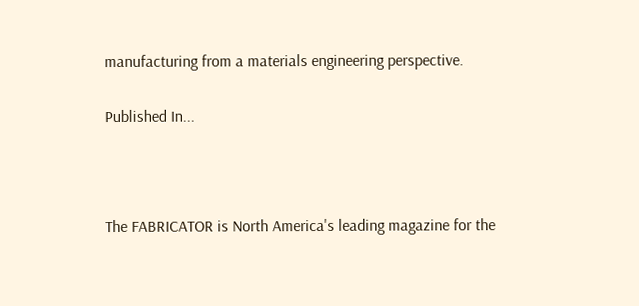manufacturing from a materials engineering perspective.

Published In...



The FABRICATOR is North America's leading magazine for the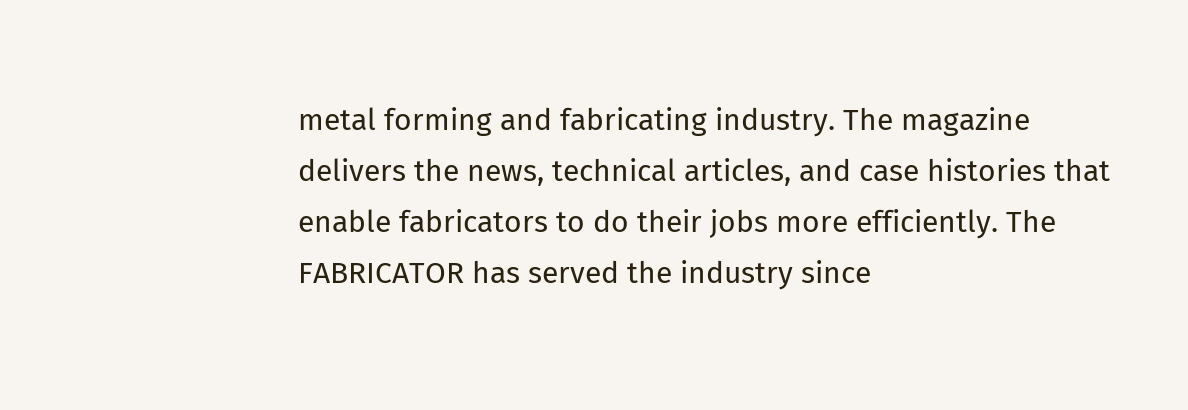metal forming and fabricating industry. The magazine delivers the news, technical articles, and case histories that enable fabricators to do their jobs more efficiently. The FABRICATOR has served the industry since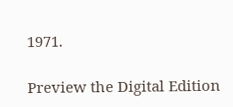1971.

Preview the Digital Edition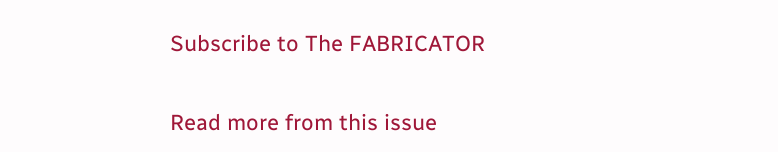Subscribe to The FABRICATOR

Read more from this issue